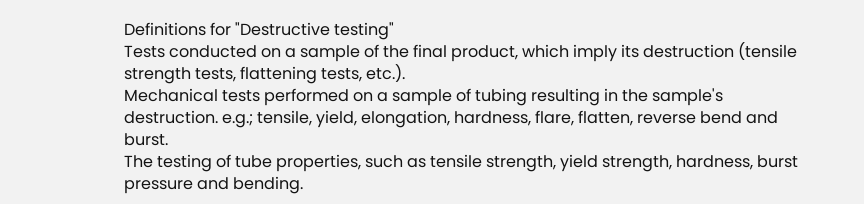Definitions for "Destructive testing"
Tests conducted on a sample of the final product, which imply its destruction (tensile strength tests, flattening tests, etc.).
Mechanical tests performed on a sample of tubing resulting in the sample's destruction. e.g.; tensile, yield, elongation, hardness, flare, flatten, reverse bend and burst.
The testing of tube properties, such as tensile strength, yield strength, hardness, burst pressure and bending.